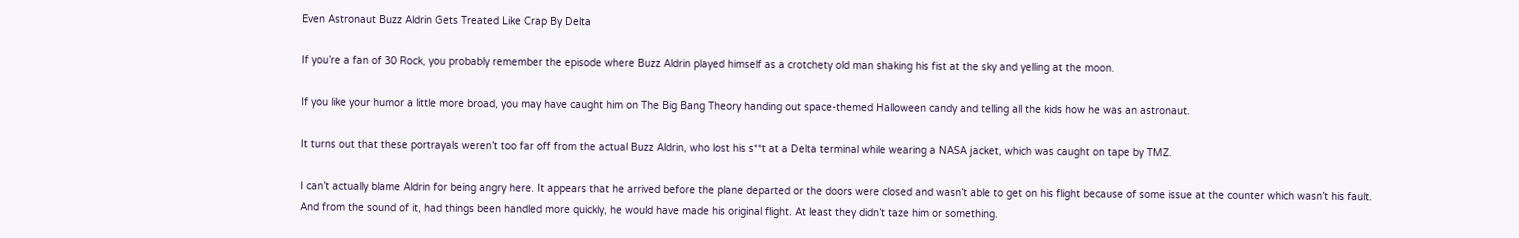Even Astronaut Buzz Aldrin Gets Treated Like Crap By Delta

If you’re a fan of 30 Rock, you probably remember the episode where Buzz Aldrin played himself as a crotchety old man shaking his fist at the sky and yelling at the moon.

If you like your humor a little more broad, you may have caught him on The Big Bang Theory handing out space-themed Halloween candy and telling all the kids how he was an astronaut.

It turns out that these portrayals weren’t too far off from the actual Buzz Aldrin, who lost his s**t at a Delta terminal while wearing a NASA jacket, which was caught on tape by TMZ.

I can’t actually blame Aldrin for being angry here. It appears that he arrived before the plane departed or the doors were closed and wasn’t able to get on his flight because of some issue at the counter which wasn’t his fault. And from the sound of it, had things been handled more quickly, he would have made his original flight. At least they didn’t taze him or something.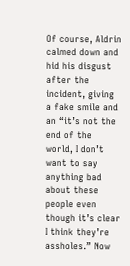Of course, Aldrin calmed down and hid his disgust after the incident, giving a fake smile and an “it’s not the end of the world, I don’t want to say anything bad about these people even though it’s clear I think they’re assholes.” Now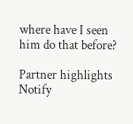where have I seen him do that before?

Partner highlights
Notify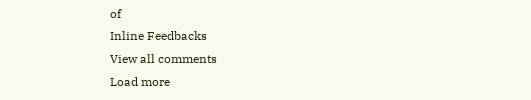of
Inline Feedbacks
View all comments
Load more